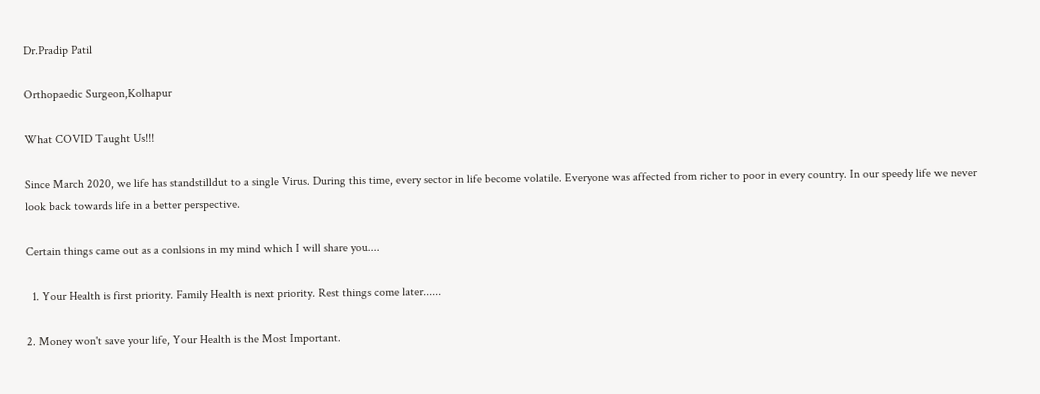Dr.Pradip Patil

Orthopaedic Surgeon,Kolhapur

What COVID Taught Us!!!

Since March 2020, we life has standstilldut to a single Virus. During this time, every sector in life become volatile. Everyone was affected from richer to poor in every country. In our speedy life we never look back towards life in a better perspective.

Certain things came out as a conlsions in my mind which I will share you....

  1. Your Health is first priority. Family Health is next priority. Rest things come later......

2. Money won't save your life, Your Health is the Most Important.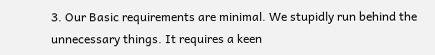3. Our Basic requirements are minimal. We stupidly run behind the unnecessary things. It requires a keen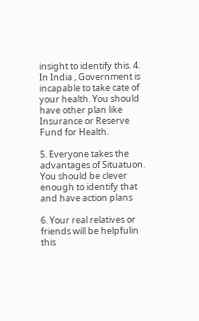insight to identify this. 4. In India , Government is incapable to take cate of your health. You should have other plan like Insurance or Reserve Fund for Health.

5. Everyone takes the advantages of Situatuon. You should be clever enough to identify that and have action plans

6. Your real relatives or friends will be helpfulin this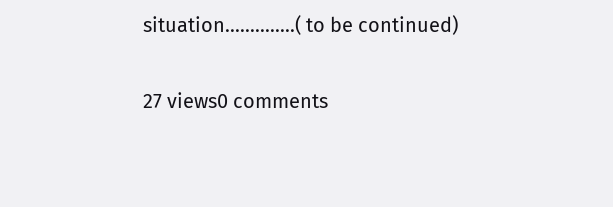situation..............( to be continued)

27 views0 comments